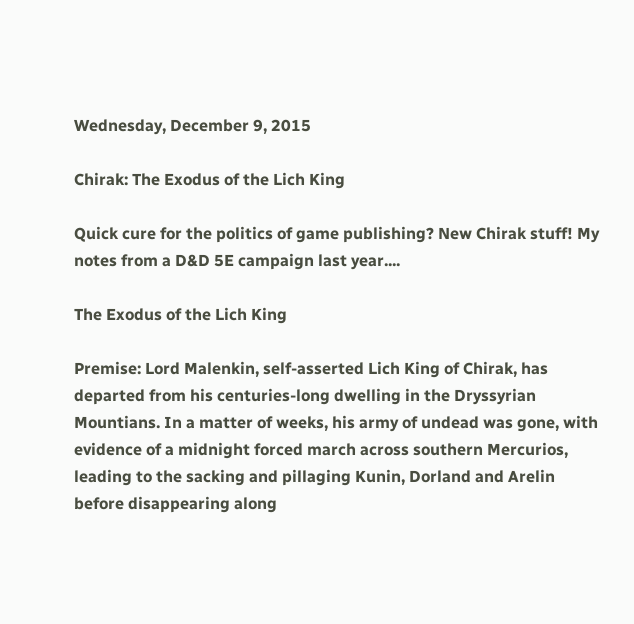Wednesday, December 9, 2015

Chirak: The Exodus of the Lich King

Quick cure for the politics of game publishing? New Chirak stuff! My notes from a D&D 5E campaign last year....

The Exodus of the Lich King

Premise: Lord Malenkin, self-asserted Lich King of Chirak, has departed from his centuries-long dwelling in the Dryssyrian Mountians. In a matter of weeks, his army of undead was gone, with evidence of a midnight forced march across southern Mercurios, leading to the sacking and pillaging Kunin, Dorland and Arelin before disappearing along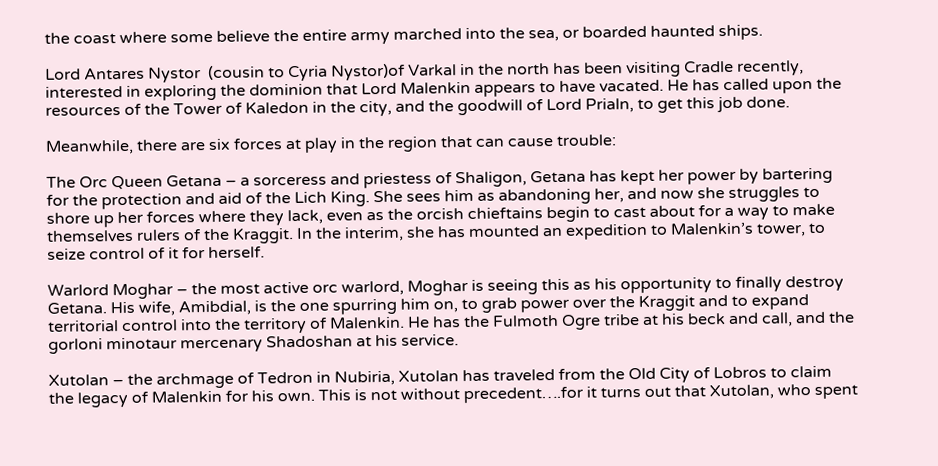the coast where some believe the entire army marched into the sea, or boarded haunted ships.

Lord Antares Nystor  (cousin to Cyria Nystor)of Varkal in the north has been visiting Cradle recently, interested in exploring the dominion that Lord Malenkin appears to have vacated. He has called upon the resources of the Tower of Kaledon in the city, and the goodwill of Lord Prialn, to get this job done.

Meanwhile, there are six forces at play in the region that can cause trouble:

The Orc Queen Getana – a sorceress and priestess of Shaligon, Getana has kept her power by bartering for the protection and aid of the Lich King. She sees him as abandoning her, and now she struggles to shore up her forces where they lack, even as the orcish chieftains begin to cast about for a way to make themselves rulers of the Kraggit. In the interim, she has mounted an expedition to Malenkin’s tower, to seize control of it for herself.

Warlord Moghar – the most active orc warlord, Moghar is seeing this as his opportunity to finally destroy Getana. His wife, Amibdial, is the one spurring him on, to grab power over the Kraggit and to expand territorial control into the territory of Malenkin. He has the Fulmoth Ogre tribe at his beck and call, and the gorloni minotaur mercenary Shadoshan at his service.

Xutolan – the archmage of Tedron in Nubiria, Xutolan has traveled from the Old City of Lobros to claim the legacy of Malenkin for his own. This is not without precedent….for it turns out that Xutolan, who spent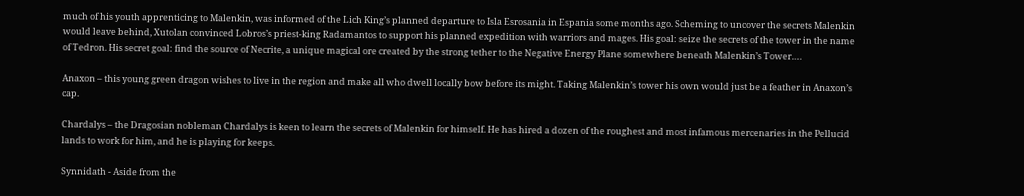much of his youth apprenticing to Malenkin, was informed of the Lich King’s planned departure to Isla Esrosania in Espania some months ago. Scheming to uncover the secrets Malenkin would leave behind, Xutolan convinced Lobros’s priest-king Radamantos to support his planned expedition with warriors and mages. His goal: seize the secrets of the tower in the name of Tedron. His secret goal: find the source of Necrite, a unique magical ore created by the strong tether to the Negative Energy Plane somewhere beneath Malenkin’s Tower….

Anaxon – this young green dragon wishes to live in the region and make all who dwell locally bow before its might. Taking Malenkin’s tower his own would just be a feather in Anaxon’s cap.

Chardalys – the Dragosian nobleman Chardalys is keen to learn the secrets of Malenkin for himself. He has hired a dozen of the roughest and most infamous mercenaries in the Pellucid lands to work for him, and he is playing for keeps.

Synnidath - Aside from the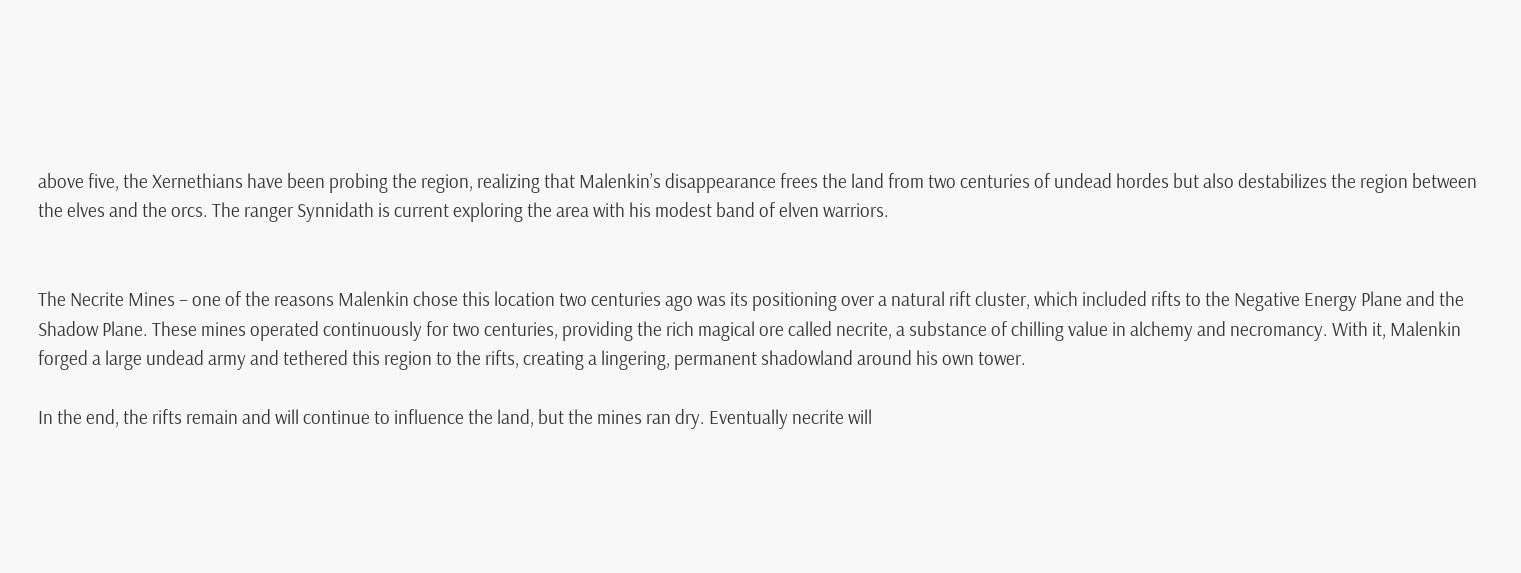above five, the Xernethians have been probing the region, realizing that Malenkin’s disappearance frees the land from two centuries of undead hordes but also destabilizes the region between the elves and the orcs. The ranger Synnidath is current exploring the area with his modest band of elven warriors.


The Necrite Mines – one of the reasons Malenkin chose this location two centuries ago was its positioning over a natural rift cluster, which included rifts to the Negative Energy Plane and the Shadow Plane. These mines operated continuously for two centuries, providing the rich magical ore called necrite, a substance of chilling value in alchemy and necromancy. With it, Malenkin forged a large undead army and tethered this region to the rifts, creating a lingering, permanent shadowland around his own tower.

In the end, the rifts remain and will continue to influence the land, but the mines ran dry. Eventually necrite will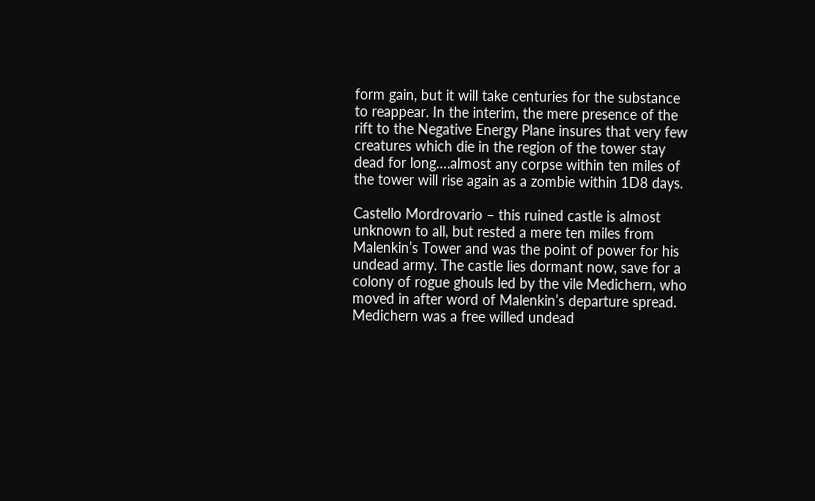form gain, but it will take centuries for the substance to reappear. In the interim, the mere presence of the rift to the Negative Energy Plane insures that very few creatures which die in the region of the tower stay dead for long….almost any corpse within ten miles of the tower will rise again as a zombie within 1D8 days.

Castello Mordrovario – this ruined castle is almost unknown to all, but rested a mere ten miles from Malenkin’s Tower and was the point of power for his undead army. The castle lies dormant now, save for a colony of rogue ghouls led by the vile Medichern, who moved in after word of Malenkin’s departure spread. Medichern was a free willed undead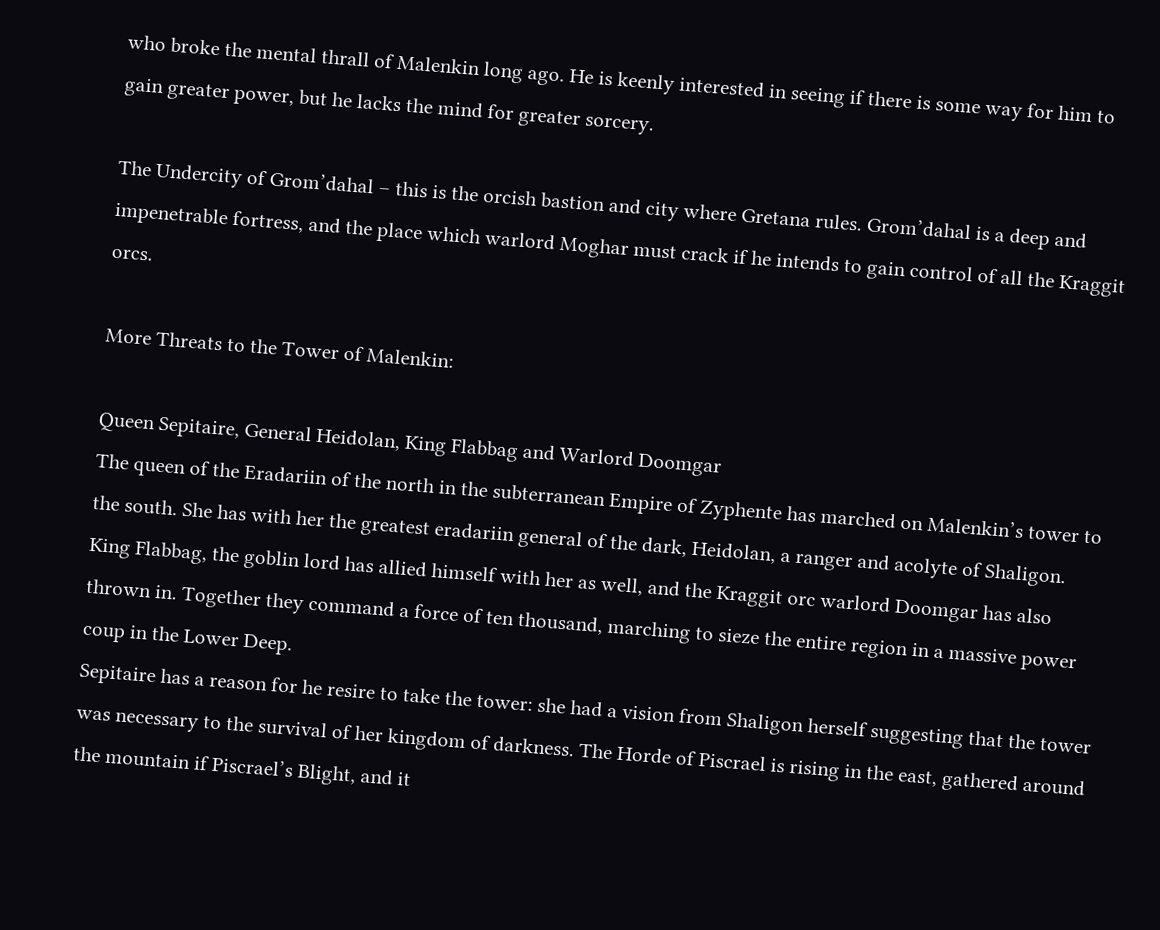who broke the mental thrall of Malenkin long ago. He is keenly interested in seeing if there is some way for him to gain greater power, but he lacks the mind for greater sorcery.

The Undercity of Grom’dahal – this is the orcish bastion and city where Gretana rules. Grom’dahal is a deep and impenetrable fortress, and the place which warlord Moghar must crack if he intends to gain control of all the Kraggit orcs.

More Threats to the Tower of Malenkin:

Queen Sepitaire, General Heidolan, King Flabbag and Warlord Doomgar
The queen of the Eradariin of the north in the subterranean Empire of Zyphente has marched on Malenkin’s tower to the south. She has with her the greatest eradariin general of the dark, Heidolan, a ranger and acolyte of Shaligon. King Flabbag, the goblin lord has allied himself with her as well, and the Kraggit orc warlord Doomgar has also thrown in. Together they command a force of ten thousand, marching to sieze the entire region in a massive power coup in the Lower Deep.
Sepitaire has a reason for he resire to take the tower: she had a vision from Shaligon herself suggesting that the tower was necessary to the survival of her kingdom of darkness. The Horde of Piscrael is rising in the east, gathered around the mountain if Piscrael’s Blight, and it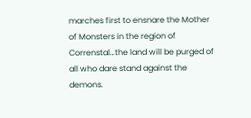marches first to ensnare the Mother of Monsters in the region of Correnstal…the land will be purged of all who dare stand against the demons.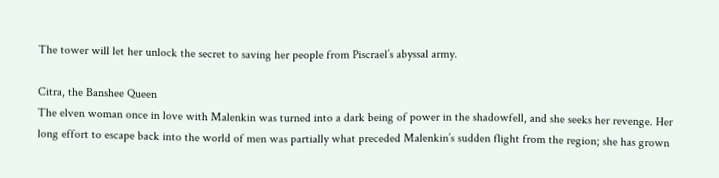The tower will let her unlock the secret to saving her people from Piscrael’s abyssal army.

Citra, the Banshee Queen
The elven woman once in love with Malenkin was turned into a dark being of power in the shadowfell, and she seeks her revenge. Her long effort to escape back into the world of men was partially what preceded Malenkin’s sudden flight from the region; she has grown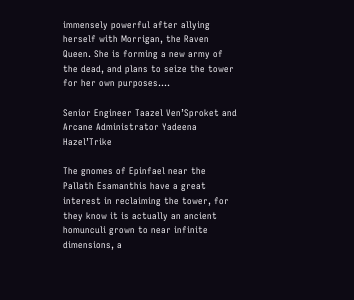immensely powerful after allying herself with Morrigan, the Raven Queen. She is forming a new army of the dead, and plans to seize the tower for her own purposes….

Senior Engineer Taazel Ven’Sproket and Arcane Administrator Yadeena Hazel’Trike

The gnomes of Epinfael near the Pallath Esamanthis have a great interest in reclaiming the tower, for they know it is actually an ancient homunculi grown to near infinite dimensions, a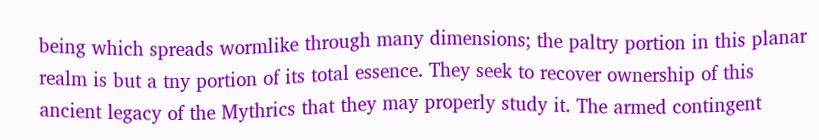being which spreads wormlike through many dimensions; the paltry portion in this planar realm is but a tny portion of its total essence. They seek to recover ownership of this ancient legacy of the Mythrics that they may properly study it. The armed contingent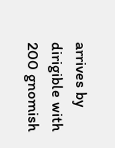arrives by dirigible with 200 gnomish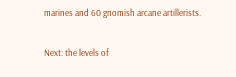marines and 60 gnomish arcane artillerists.

Next: the levels of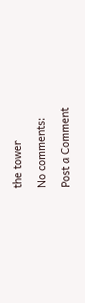the tower

No comments:

Post a Comment